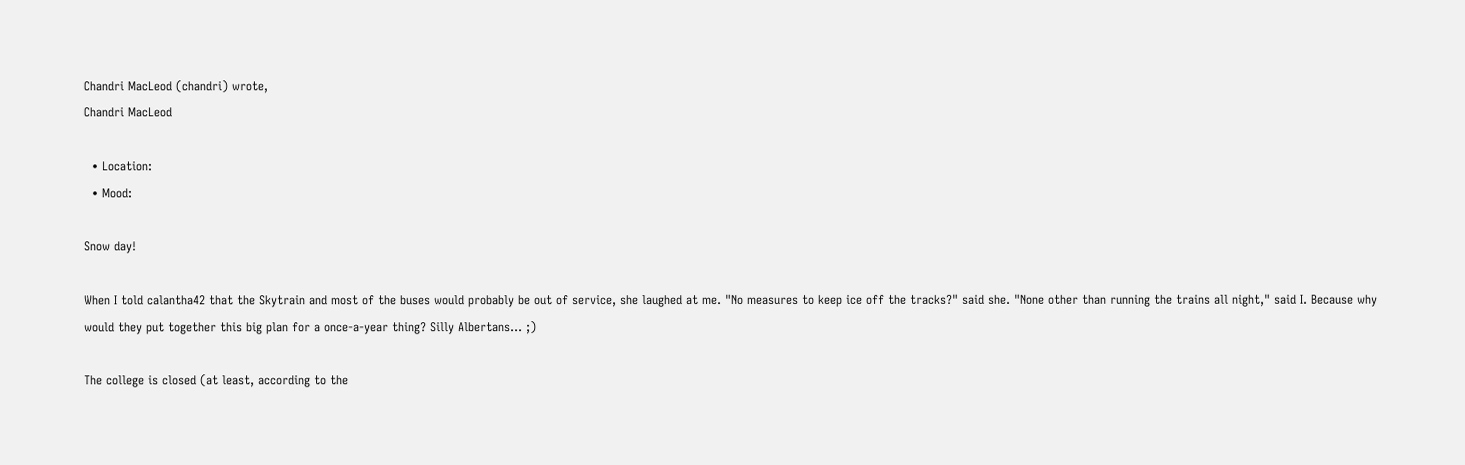Chandri MacLeod (chandri) wrote,
Chandri MacLeod

  • Location:
  • Mood:

Snow day!

When I told calantha42 that the Skytrain and most of the buses would probably be out of service, she laughed at me. "No measures to keep ice off the tracks?" said she. "None other than running the trains all night," said I. Because why would they put together this big plan for a once-a-year thing? Silly Albertans... ;)

The college is closed (at least, according to the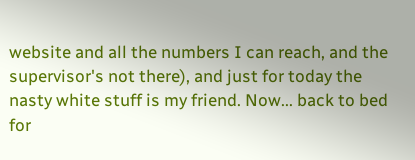website and all the numbers I can reach, and the supervisor's not there), and just for today the nasty white stuff is my friend. Now... back to bed for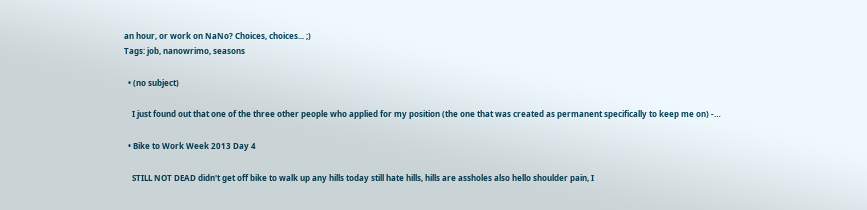an hour, or work on NaNo? Choices, choices... ;)
Tags: job, nanowrimo, seasons

  • (no subject)

    I just found out that one of the three other people who applied for my position (the one that was created as permanent specifically to keep me on) -…

  • Bike to Work Week 2013 Day 4

    STILL NOT DEAD didn't get off bike to walk up any hills today still hate hills, hills are assholes also hello shoulder pain, I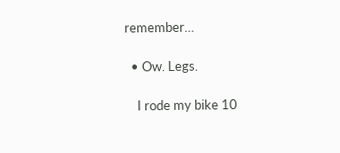remember…

  • Ow. Legs.

    I rode my bike 10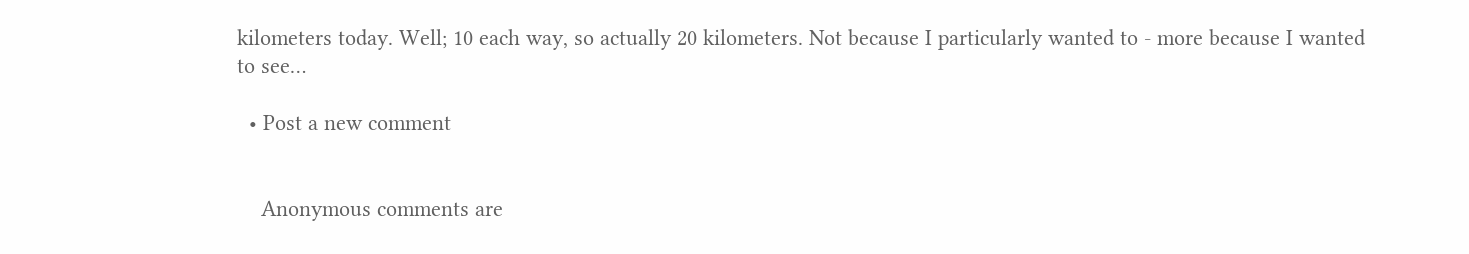kilometers today. Well; 10 each way, so actually 20 kilometers. Not because I particularly wanted to - more because I wanted to see…

  • Post a new comment


    Anonymous comments are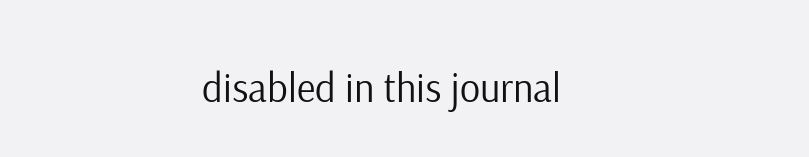disabled in this journal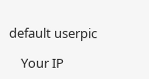default userpic

    Your IP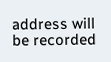address will be recorded